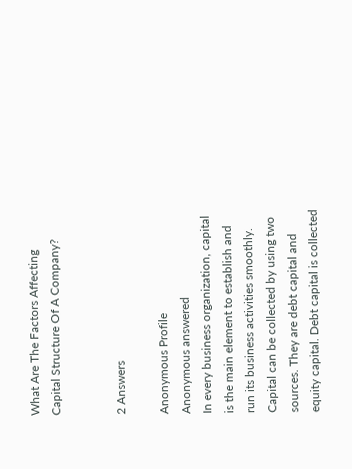What Are The Factors Affecting Capital Structure Of A Company?


2 Answers

Anonymous Profile
Anonymous answered
In every business organization, capital is the main element to establish and run its business activities smoothly. Capital can be collected by using two sources. They are debt capital and equity capital. Debt capital is collected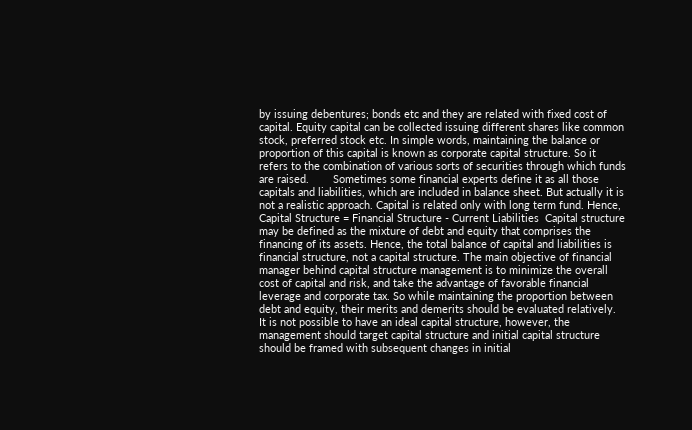by issuing debentures; bonds etc and they are related with fixed cost of capital. Equity capital can be collected issuing different shares like common stock, preferred stock etc. In simple words, maintaining the balance or proportion of this capital is known as corporate capital structure. So it refers to the combination of various sorts of securities through which funds are raised.        Sometimes some financial experts define it as all those capitals and liabilities, which are included in balance sheet. But actually it is not a realistic approach. Capital is related only with long term fund. Hence,      Capital Structure = Financial Structure - Current Liabilities  Capital structure may be defined as the mixture of debt and equity that comprises the financing of its assets. Hence, the total balance of capital and liabilities is financial structure, not a capital structure. The main objective of financial manager behind capital structure management is to minimize the overall cost of capital and risk, and take the advantage of favorable financial leverage and corporate tax. So while maintaining the proportion between debt and equity, their merits and demerits should be evaluated relatively.  It is not possible to have an ideal capital structure, however, the management should target capital structure and initial capital structure should be framed with subsequent changes in initial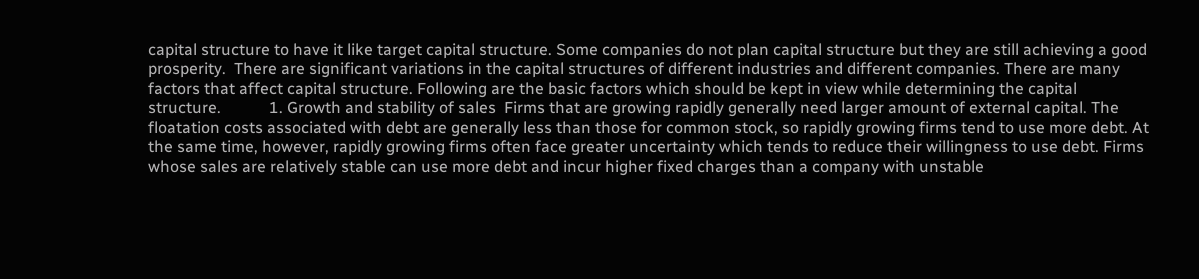capital structure to have it like target capital structure. Some companies do not plan capital structure but they are still achieving a good prosperity.  There are significant variations in the capital structures of different industries and different companies. There are many factors that affect capital structure. Following are the basic factors which should be kept in view while determining the capital structure.            1. Growth and stability of sales  Firms that are growing rapidly generally need larger amount of external capital. The floatation costs associated with debt are generally less than those for common stock, so rapidly growing firms tend to use more debt. At the same time, however, rapidly growing firms often face greater uncertainty which tends to reduce their willingness to use debt. Firms whose sales are relatively stable can use more debt and incur higher fixed charges than a company with unstable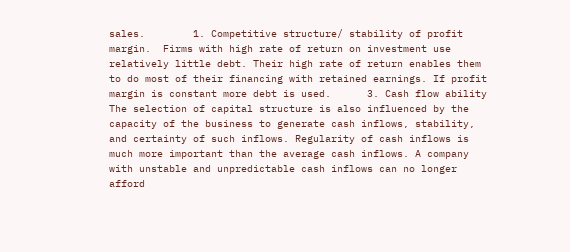sales.        1. Competitive structure/ stability of profit margin.  Firms with high rate of return on investment use relatively little debt. Their high rate of return enables them to do most of their financing with retained earnings. If profit margin is constant more debt is used.      3. Cash flow ability  The selection of capital structure is also influenced by the capacity of the business to generate cash inflows, stability, and certainty of such inflows. Regularity of cash inflows is much more important than the average cash inflows. A company with unstable and unpredictable cash inflows can no longer afford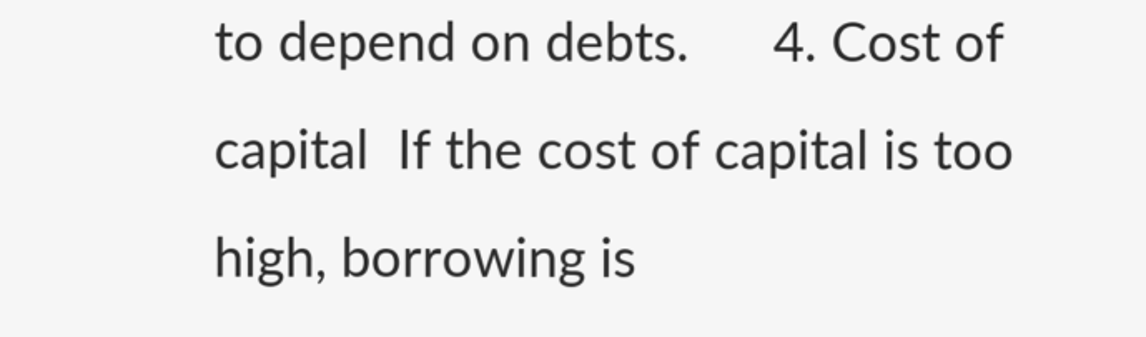to depend on debts.      4. Cost of capital  If the cost of capital is too high, borrowing is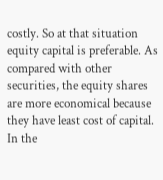costly. So at that situation equity capital is preferable. As compared with other securities, the equity shares are more economical because they have least cost of capital. In the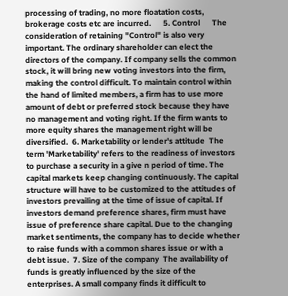processing of trading, no more floatation costs, brokerage costs etc are incurred.      5. Control      The consideration of retaining "Control" is also very important. The ordinary shareholder can elect the directors of the company. If company sells the common stock, it will bring new voting investors into the firm, making the control difficult. To maintain control within the hand of limited members, a firm has to use more amount of debt or preferred stock because they have no management and voting right. If the firm wants to more equity shares the management right will be diversified.  6. Marketability or lender's attitude  The term 'Marketability' refers to the readiness of investors to purchase a security in a give n period of time. The capital markets keep changing continuously. The capital structure will have to be customized to the attitudes of investors prevailing at the time of issue of capital. If investors demand preference shares, firm must have issue of preference share capital. Due to the changing market sentiments, the company has to decide whether to raise funds with a common shares issue or with a debt issue.  7. Size of the company  The availability of funds is greatly influenced by the size of the enterprises. A small company finds it difficult to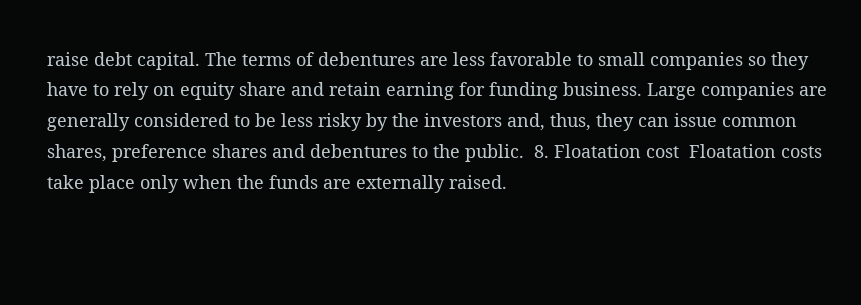raise debt capital. The terms of debentures are less favorable to small companies so they have to rely on equity share and retain earning for funding business. Large companies are generally considered to be less risky by the investors and, thus, they can issue common shares, preference shares and debentures to the public.  8. Floatation cost  Floatation costs take place only when the funds are externally raised.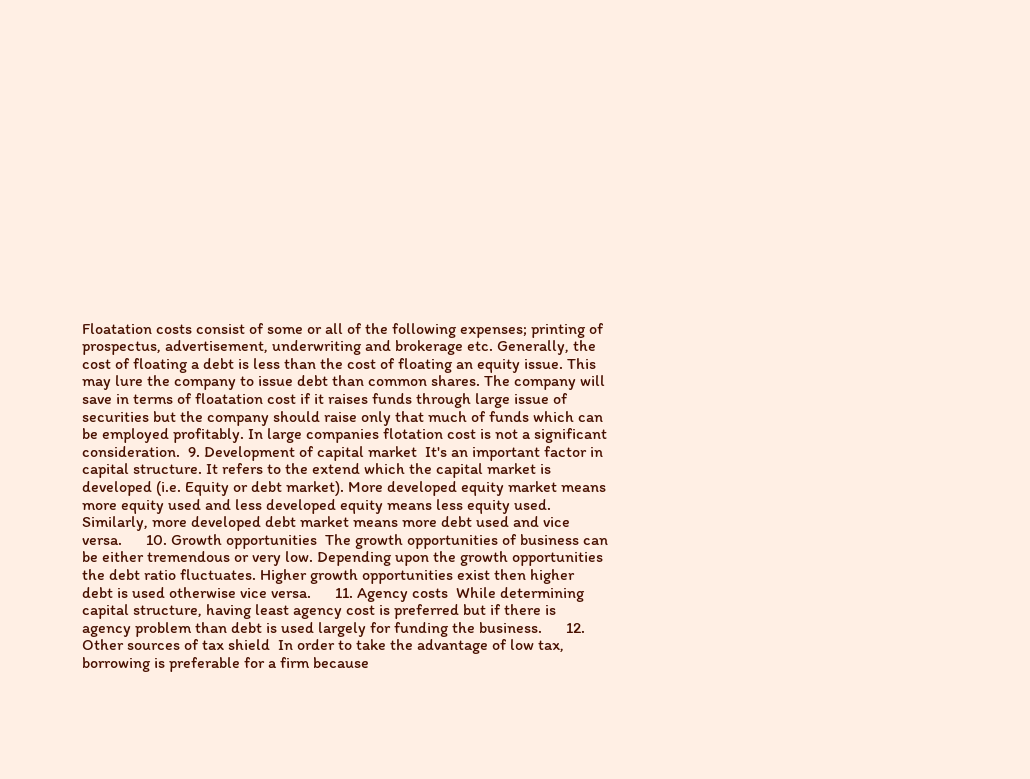Floatation costs consist of some or all of the following expenses; printing of prospectus, advertisement, underwriting and brokerage etc. Generally, the cost of floating a debt is less than the cost of floating an equity issue. This may lure the company to issue debt than common shares. The company will save in terms of floatation cost if it raises funds through large issue of securities but the company should raise only that much of funds which can be employed profitably. In large companies flotation cost is not a significant consideration.  9. Development of capital market  It's an important factor in capital structure. It refers to the extend which the capital market is developed (i.e. Equity or debt market). More developed equity market means more equity used and less developed equity means less equity used. Similarly, more developed debt market means more debt used and vice versa.      10. Growth opportunities  The growth opportunities of business can be either tremendous or very low. Depending upon the growth opportunities the debt ratio fluctuates. Higher growth opportunities exist then higher debt is used otherwise vice versa.      11. Agency costs  While determining capital structure, having least agency cost is preferred but if there is agency problem than debt is used largely for funding the business.      12. Other sources of tax shield  In order to take the advantage of low tax, borrowing is preferable for a firm because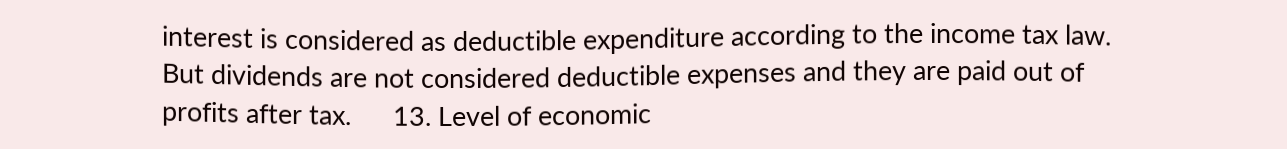interest is considered as deductible expenditure according to the income tax law. But dividends are not considered deductible expenses and they are paid out of profits after tax.      13. Level of economic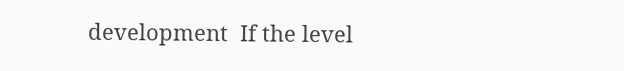development  If the level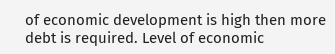of economic development is high then more debt is required. Level of economic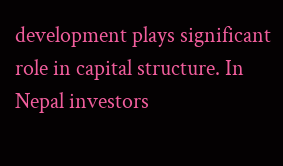development plays significant role in capital structure. In Nepal investors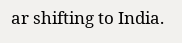ar shifting to India.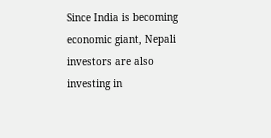Since India is becoming economic giant, Nepali investors are also investing in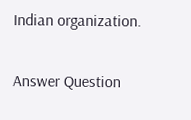Indian organization.

Answer Question